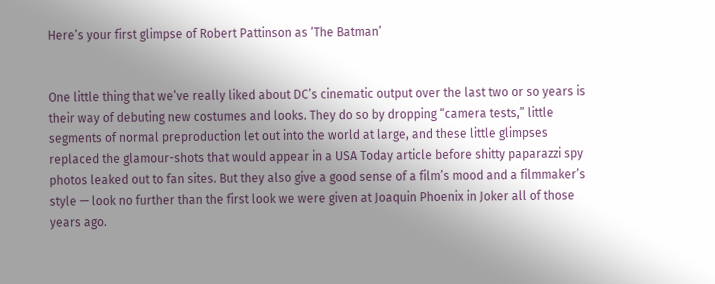Here’s your first glimpse of Robert Pattinson as ‘The Batman’


One little thing that we’ve really liked about DC’s cinematic output over the last two or so years is their way of debuting new costumes and looks. They do so by dropping “camera tests,” little segments of normal preproduction let out into the world at large, and these little glimpses replaced the glamour-shots that would appear in a USA Today article before shitty paparazzi spy photos leaked out to fan sites. But they also give a good sense of a film’s mood and a filmmaker’s style — look no further than the first look we were given at Joaquin Phoenix in Joker all of those years ago.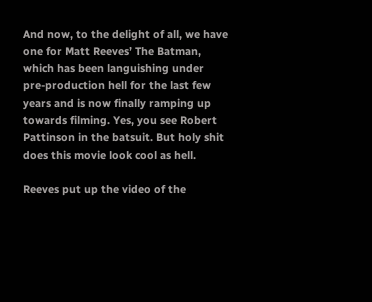And now, to the delight of all, we have one for Matt Reeves’ The Batman, which has been languishing under pre-production hell for the last few years and is now finally ramping up towards filming. Yes, you see Robert Pattinson in the batsuit. But holy shit does this movie look cool as hell.

Reeves put up the video of the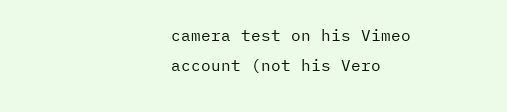camera test on his Vimeo account (not his Vero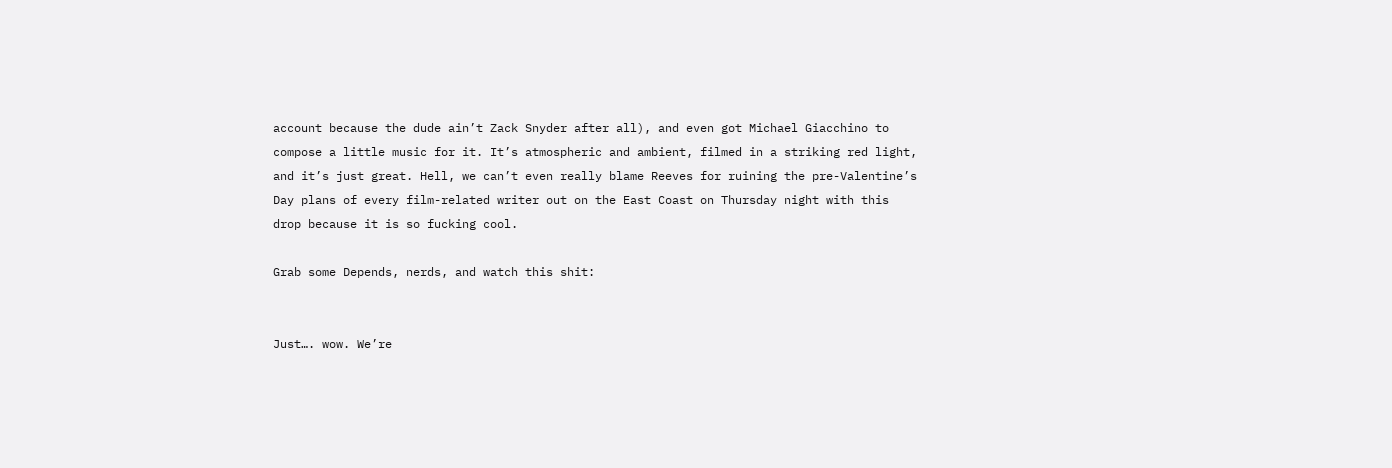account because the dude ain’t Zack Snyder after all), and even got Michael Giacchino to compose a little music for it. It’s atmospheric and ambient, filmed in a striking red light, and it’s just great. Hell, we can’t even really blame Reeves for ruining the pre-Valentine’s Day plans of every film-related writer out on the East Coast on Thursday night with this drop because it is so fucking cool.

Grab some Depends, nerds, and watch this shit:


Just…. wow. We’re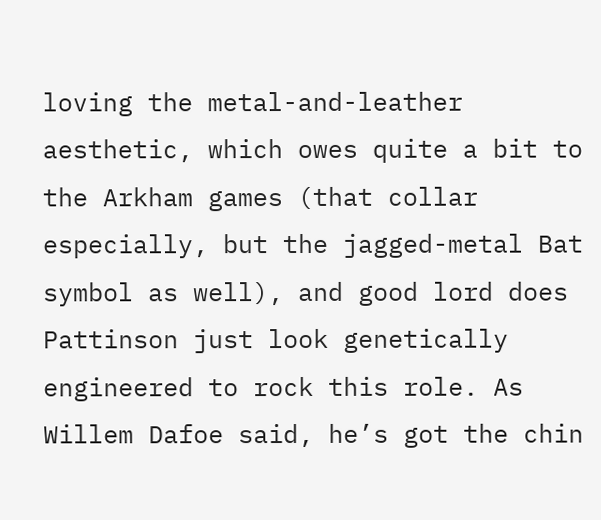loving the metal-and-leather aesthetic, which owes quite a bit to the Arkham games (that collar especially, but the jagged-metal Bat symbol as well), and good lord does Pattinson just look genetically engineered to rock this role. As Willem Dafoe said, he’s got the chin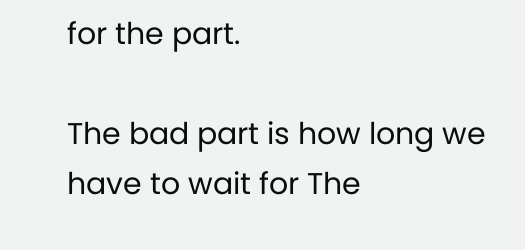for the part.

The bad part is how long we have to wait for The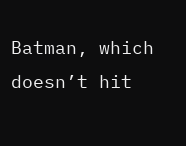Batman, which doesn’t hit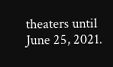theaters until June 25, 2021.